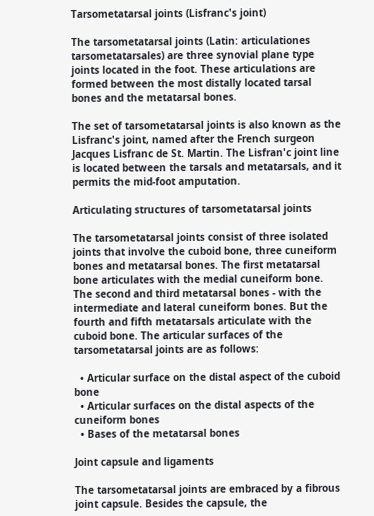Tarsometatarsal joints (Lisfranc's joint)

The tarsometatarsal joints (Latin: articulationes tarsometatarsales) are three synovial plane type joints located in the foot. These articulations are formed between the most distally located tarsal bones and the metatarsal bones.

The set of tarsometatarsal joints is also known as the Lisfranc's joint, named after the French surgeon Jacques Lisfranc de St. Martin. The Lisfran'c joint line is located between the tarsals and metatarsals, and it permits the mid-foot amputation.

Articulating structures of tarsometatarsal joints

The tarsometatarsal joints consist of three isolated joints that involve the cuboid bone, three cuneiform bones and metatarsal bones. The first metatarsal bone articulates with the medial cuneiform bone. The second and third metatarsal bones - with the intermediate and lateral cuneiform bones. But the fourth and fifth metatarsals articulate with the cuboid bone. The articular surfaces of the tarsometatarsal joints are as follows:

  • Articular surface on the distal aspect of the cuboid bone
  • Articular surfaces on the distal aspects of the cuneiform bones
  • Bases of the metatarsal bones

Joint capsule and ligaments

The tarsometatarsal joints are embraced by a fibrous joint capsule. Besides the capsule, the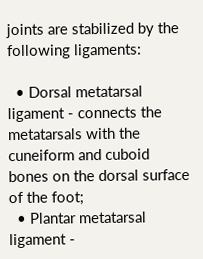joints are stabilized by the following ligaments:

  • Dorsal metatarsal ligament - connects the metatarsals with the cuneiform and cuboid bones on the dorsal surface of the foot;
  • Plantar metatarsal ligament -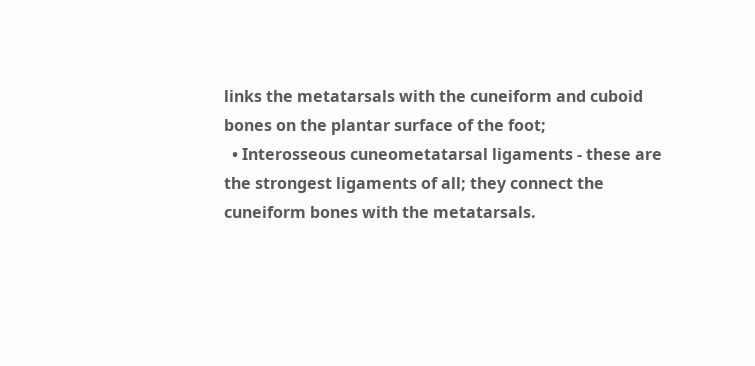links the metatarsals with the cuneiform and cuboid bones on the plantar surface of the foot;
  • Interosseous cuneometatarsal ligaments - these are the strongest ligaments of all; they connect the cuneiform bones with the metatarsals.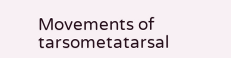Movements of tarsometatarsal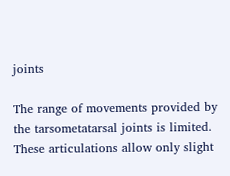joints

The range of movements provided by the tarsometatarsal joints is limited. These articulations allow only slight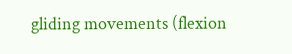gliding movements (flexion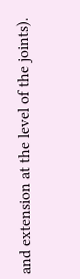and extension at the level of the joints).